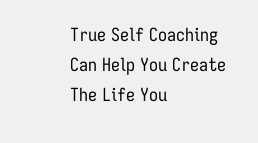True Self Coaching Can Help You Create The Life You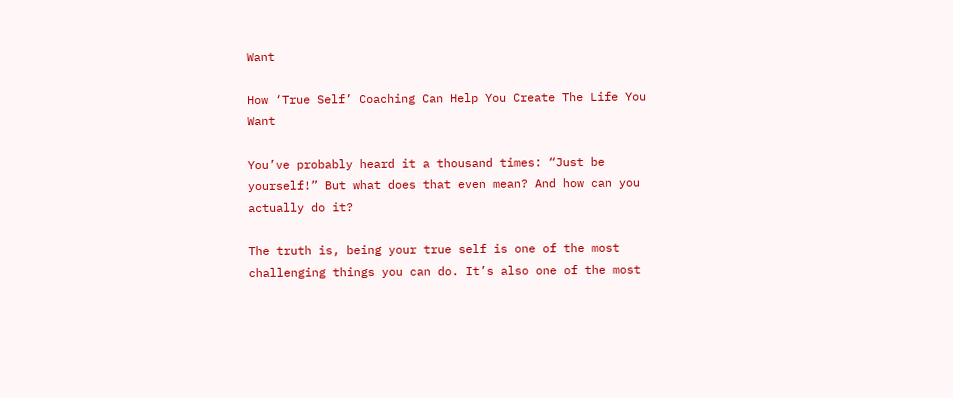Want

How ‘True Self’ Coaching Can Help You Create The Life You Want

You’ve probably heard it a thousand times: “Just be yourself!” But what does that even mean? And how can you actually do it?

The truth is, being your true self is one of the most challenging things you can do. It’s also one of the most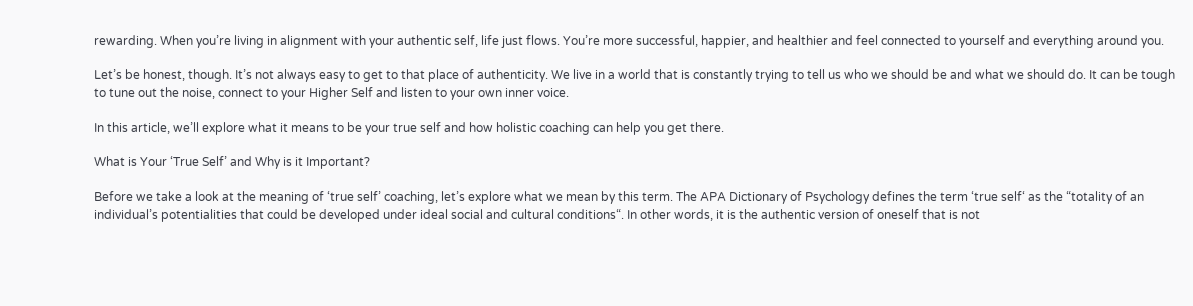rewarding. When you’re living in alignment with your authentic self, life just flows. You’re more successful, happier, and healthier and feel connected to yourself and everything around you.

Let’s be honest, though. It’s not always easy to get to that place of authenticity. We live in a world that is constantly trying to tell us who we should be and what we should do. It can be tough to tune out the noise, connect to your Higher Self and listen to your own inner voice.

In this article, we’ll explore what it means to be your true self and how holistic coaching can help you get there.

What is Your ‘True Self’ and Why is it Important?

Before we take a look at the meaning of ‘true self’ coaching, let’s explore what we mean by this term. The APA Dictionary of Psychology defines the term ‘true self‘ as the “totality of an individual’s potentialities that could be developed under ideal social and cultural conditions“. In other words, it is the authentic version of oneself that is not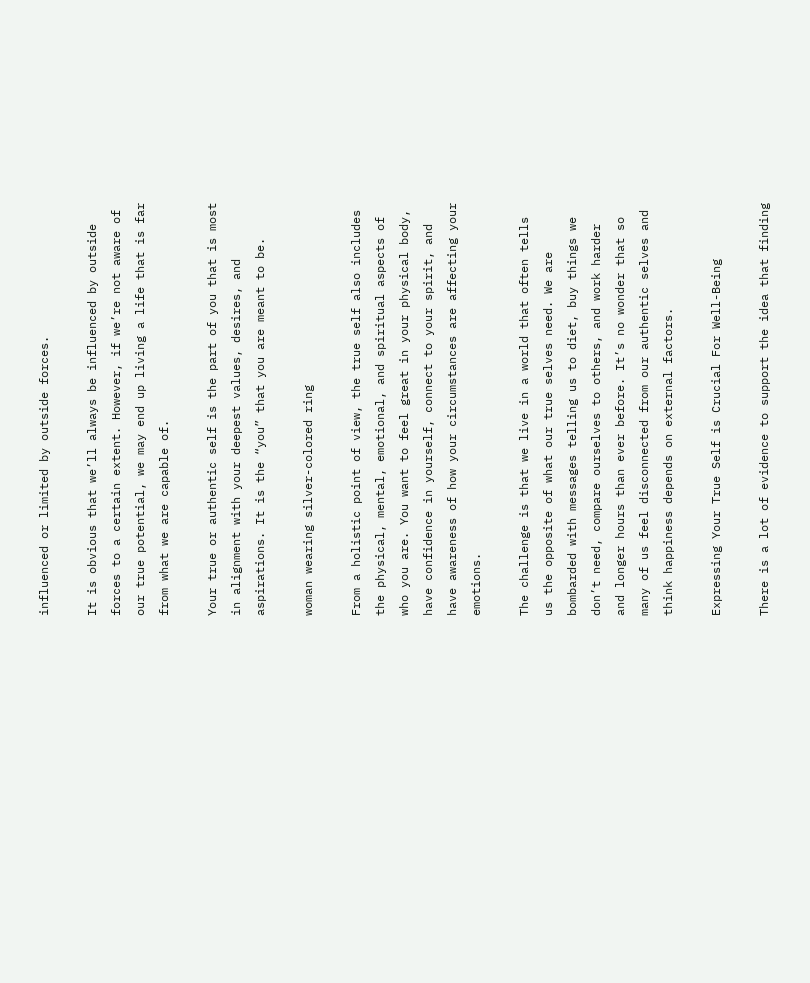influenced or limited by outside forces.

It is obvious that we’ll always be influenced by outside forces to a certain extent. However, if we’re not aware of our true potential, we may end up living a life that is far from what we are capable of.

Your true or authentic self is the part of you that is most in alignment with your deepest values, desires, and aspirations. It is the “you” that you are meant to be.

woman wearing silver-colored ring

From a holistic point of view, the true self also includes the physical, mental, emotional, and spiritual aspects of who you are. You want to feel great in your physical body, have confidence in yourself, connect to your spirit, and have awareness of how your circumstances are affecting your emotions.

The challenge is that we live in a world that often tells us the opposite of what our true selves need. We are bombarded with messages telling us to diet, buy things we don’t need, compare ourselves to others, and work harder and longer hours than ever before. It’s no wonder that so many of us feel disconnected from our authentic selves and think happiness depends on external factors.

Expressing Your True Self is Crucial For Well-Being

There is a lot of evidence to support the idea that finding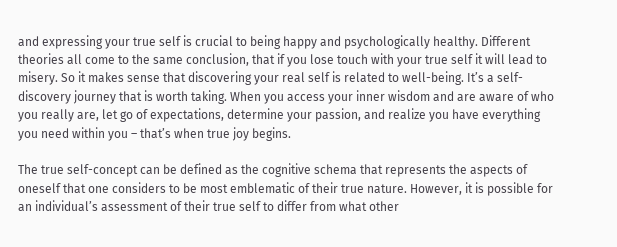and expressing your true self is crucial to being happy and psychologically healthy. Different theories all come to the same conclusion, that if you lose touch with your true self it will lead to misery. So it makes sense that discovering your real self is related to well-being. It’s a self-discovery journey that is worth taking. When you access your inner wisdom and are aware of who you really are, let go of expectations, determine your passion, and realize you have everything you need within you – that’s when true joy begins.

The true self-concept can be defined as the cognitive schema that represents the aspects of oneself that one considers to be most emblematic of their true nature. However, it is possible for an individual’s assessment of their true self to differ from what other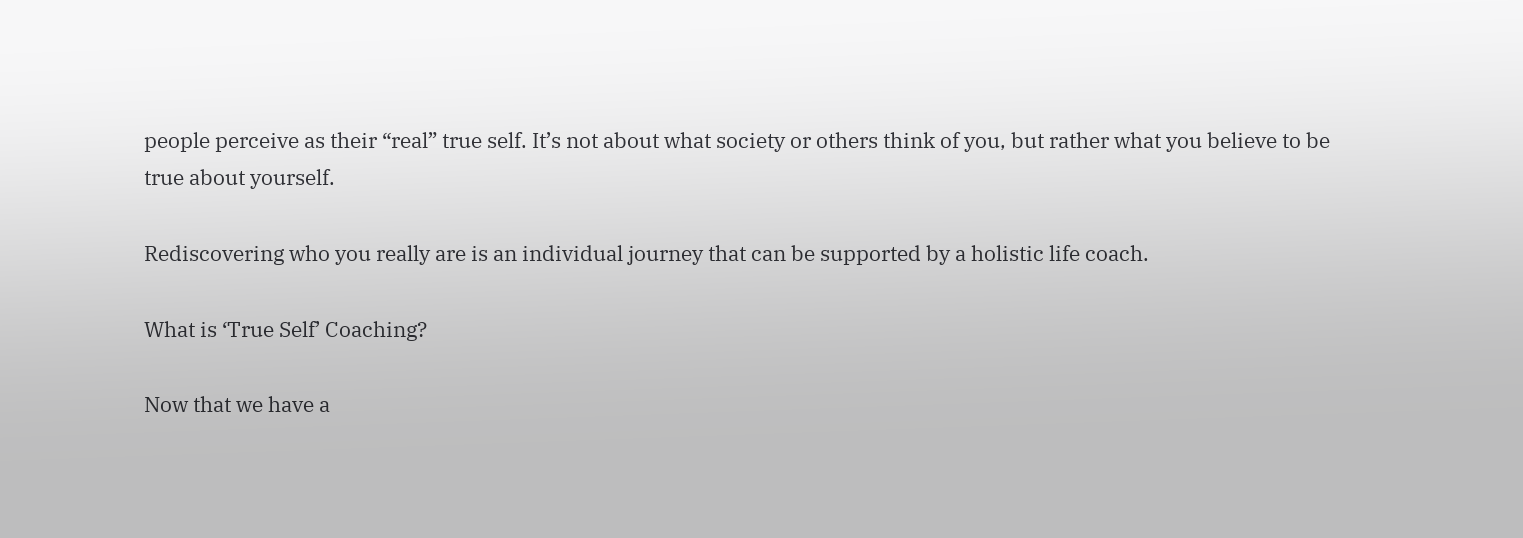people perceive as their “real” true self. It’s not about what society or others think of you, but rather what you believe to be true about yourself.

Rediscovering who you really are is an individual journey that can be supported by a holistic life coach.

What is ‘True Self’ Coaching?

Now that we have a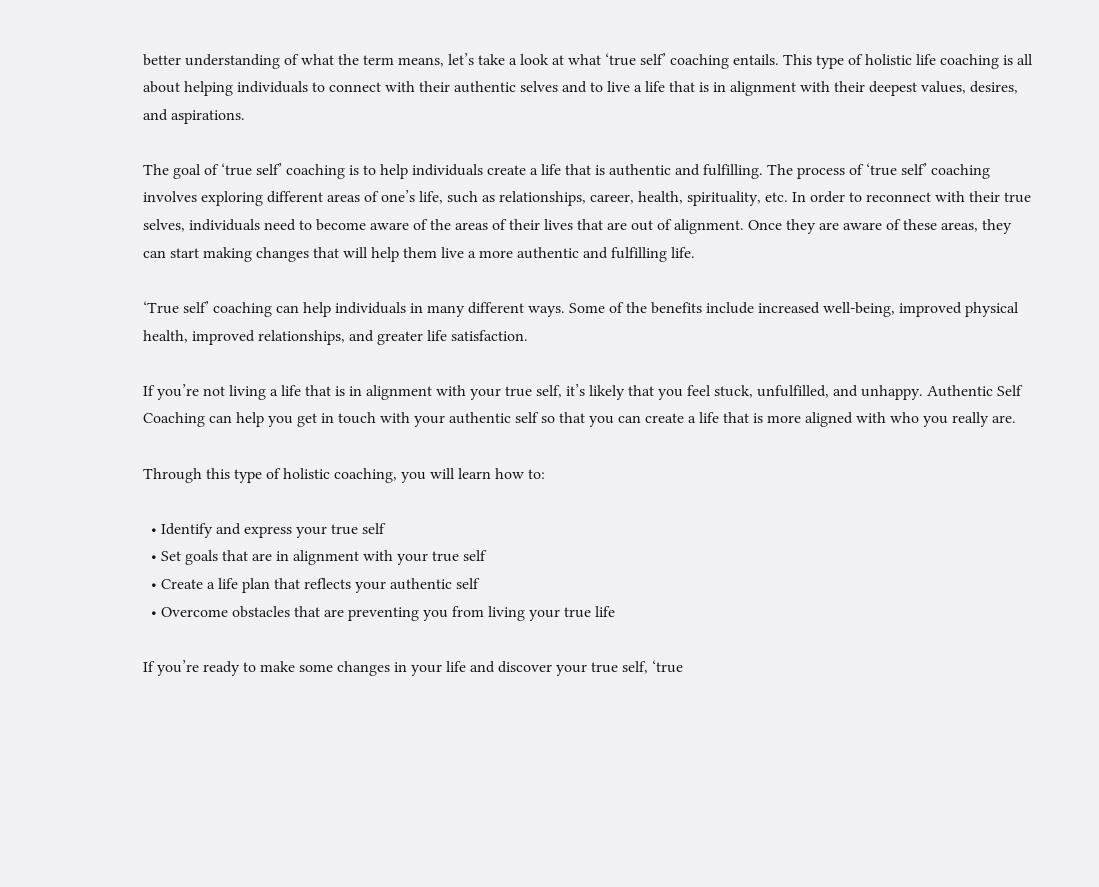better understanding of what the term means, let’s take a look at what ‘true self’ coaching entails. This type of holistic life coaching is all about helping individuals to connect with their authentic selves and to live a life that is in alignment with their deepest values, desires, and aspirations.

The goal of ‘true self’ coaching is to help individuals create a life that is authentic and fulfilling. The process of ‘true self’ coaching involves exploring different areas of one’s life, such as relationships, career, health, spirituality, etc. In order to reconnect with their true selves, individuals need to become aware of the areas of their lives that are out of alignment. Once they are aware of these areas, they can start making changes that will help them live a more authentic and fulfilling life.

‘True self’ coaching can help individuals in many different ways. Some of the benefits include increased well-being, improved physical health, improved relationships, and greater life satisfaction.

If you’re not living a life that is in alignment with your true self, it’s likely that you feel stuck, unfulfilled, and unhappy. Authentic Self Coaching can help you get in touch with your authentic self so that you can create a life that is more aligned with who you really are.

Through this type of holistic coaching, you will learn how to:

  • Identify and express your true self
  • Set goals that are in alignment with your true self
  • Create a life plan that reflects your authentic self
  • Overcome obstacles that are preventing you from living your true life

If you’re ready to make some changes in your life and discover your true self, ‘true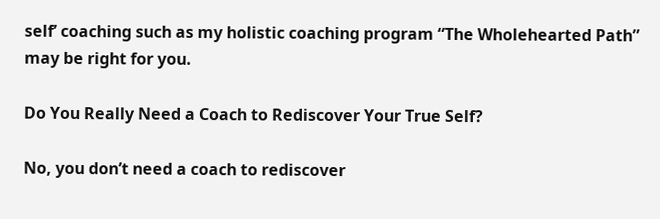self’ coaching such as my holistic coaching program “The Wholehearted Path” may be right for you.

Do You Really Need a Coach to Rediscover Your True Self?

No, you don’t need a coach to rediscover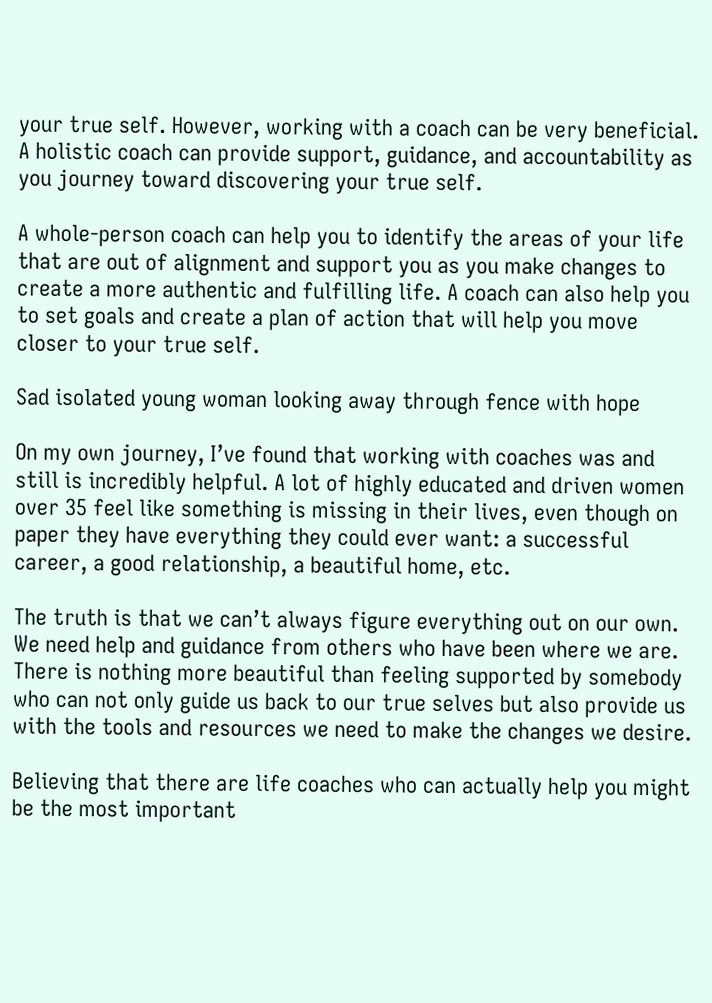your true self. However, working with a coach can be very beneficial. A holistic coach can provide support, guidance, and accountability as you journey toward discovering your true self.

A whole-person coach can help you to identify the areas of your life that are out of alignment and support you as you make changes to create a more authentic and fulfilling life. A coach can also help you to set goals and create a plan of action that will help you move closer to your true self.

Sad isolated young woman looking away through fence with hope

On my own journey, I’ve found that working with coaches was and still is incredibly helpful. A lot of highly educated and driven women over 35 feel like something is missing in their lives, even though on paper they have everything they could ever want: a successful career, a good relationship, a beautiful home, etc.

The truth is that we can’t always figure everything out on our own. We need help and guidance from others who have been where we are. There is nothing more beautiful than feeling supported by somebody who can not only guide us back to our true selves but also provide us with the tools and resources we need to make the changes we desire.

Believing that there are life coaches who can actually help you might be the most important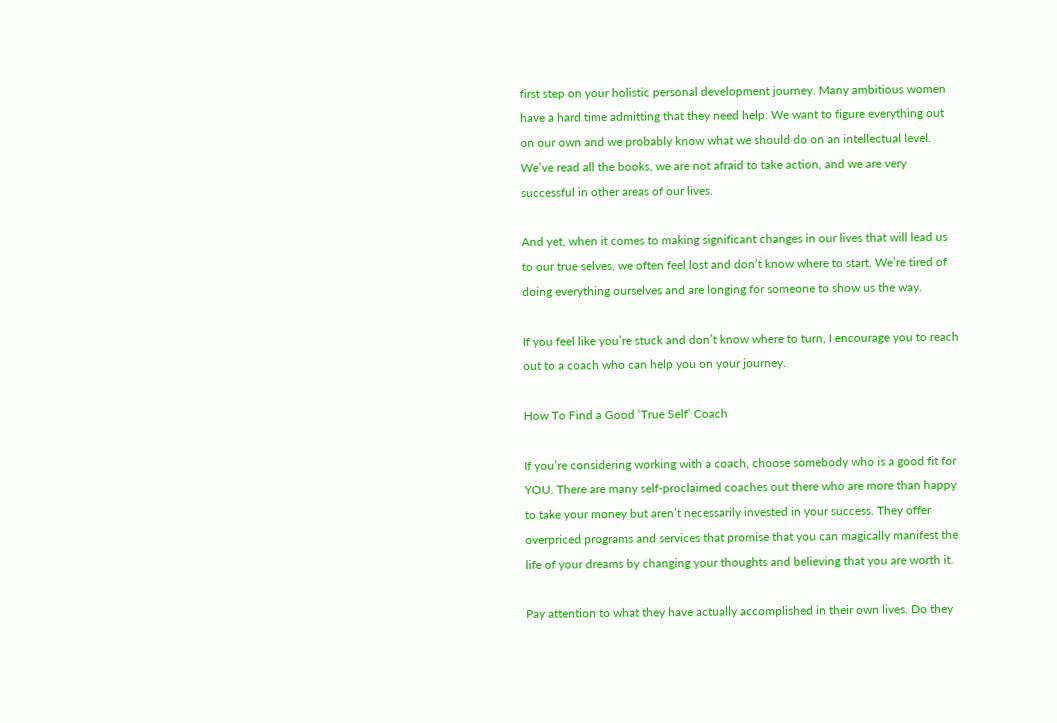first step on your holistic personal development journey. Many ambitious women have a hard time admitting that they need help. We want to figure everything out on our own and we probably know what we should do on an intellectual level. We’ve read all the books, we are not afraid to take action, and we are very successful in other areas of our lives.

And yet, when it comes to making significant changes in our lives that will lead us to our true selves, we often feel lost and don’t know where to start. We’re tired of doing everything ourselves and are longing for someone to show us the way.

If you feel like you’re stuck and don’t know where to turn, I encourage you to reach out to a coach who can help you on your journey.

How To Find a Good ‘True Self’ Coach

If you’re considering working with a coach, choose somebody who is a good fit for YOU. There are many self-proclaimed coaches out there who are more than happy to take your money but aren’t necessarily invested in your success. They offer overpriced programs and services that promise that you can magically manifest the life of your dreams by changing your thoughts and believing that you are worth it.

Pay attention to what they have actually accomplished in their own lives. Do they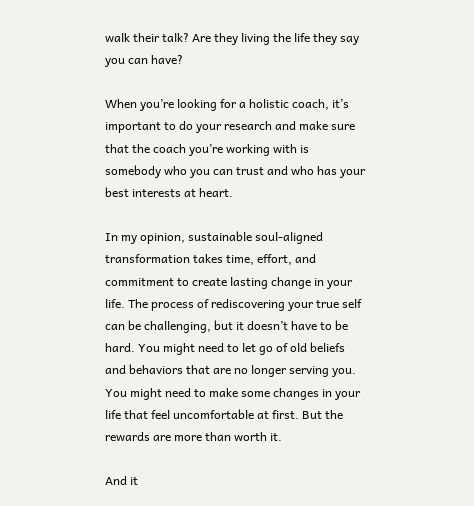walk their talk? Are they living the life they say you can have?

When you’re looking for a holistic coach, it’s important to do your research and make sure that the coach you’re working with is somebody who you can trust and who has your best interests at heart.

In my opinion, sustainable soul-aligned transformation takes time, effort, and commitment to create lasting change in your life. The process of rediscovering your true self can be challenging, but it doesn’t have to be hard. You might need to let go of old beliefs and behaviors that are no longer serving you. You might need to make some changes in your life that feel uncomfortable at first. But the rewards are more than worth it.

And it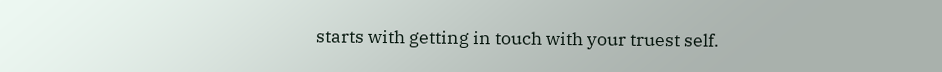starts with getting in touch with your truest self.